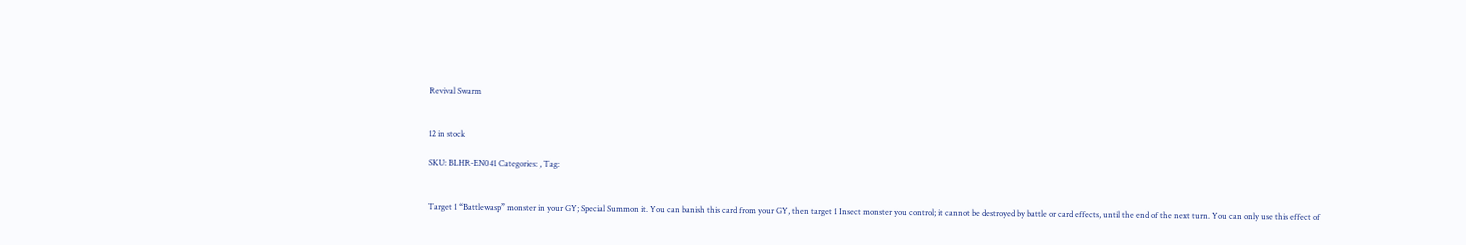Revival Swarm


12 in stock

SKU: BLHR-EN041 Categories: , Tag:


Target 1 “Battlewasp” monster in your GY; Special Summon it. You can banish this card from your GY, then target 1 Insect monster you control; it cannot be destroyed by battle or card effects, until the end of the next turn. You can only use this effect of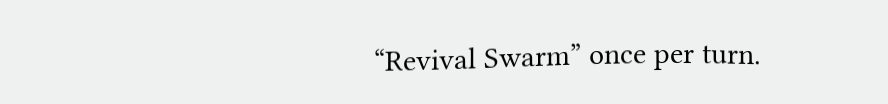“Revival Swarm” once per turn.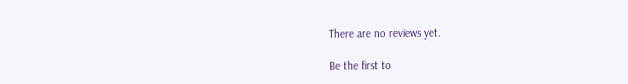There are no reviews yet.

Be the first to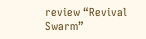review “Revival Swarm”